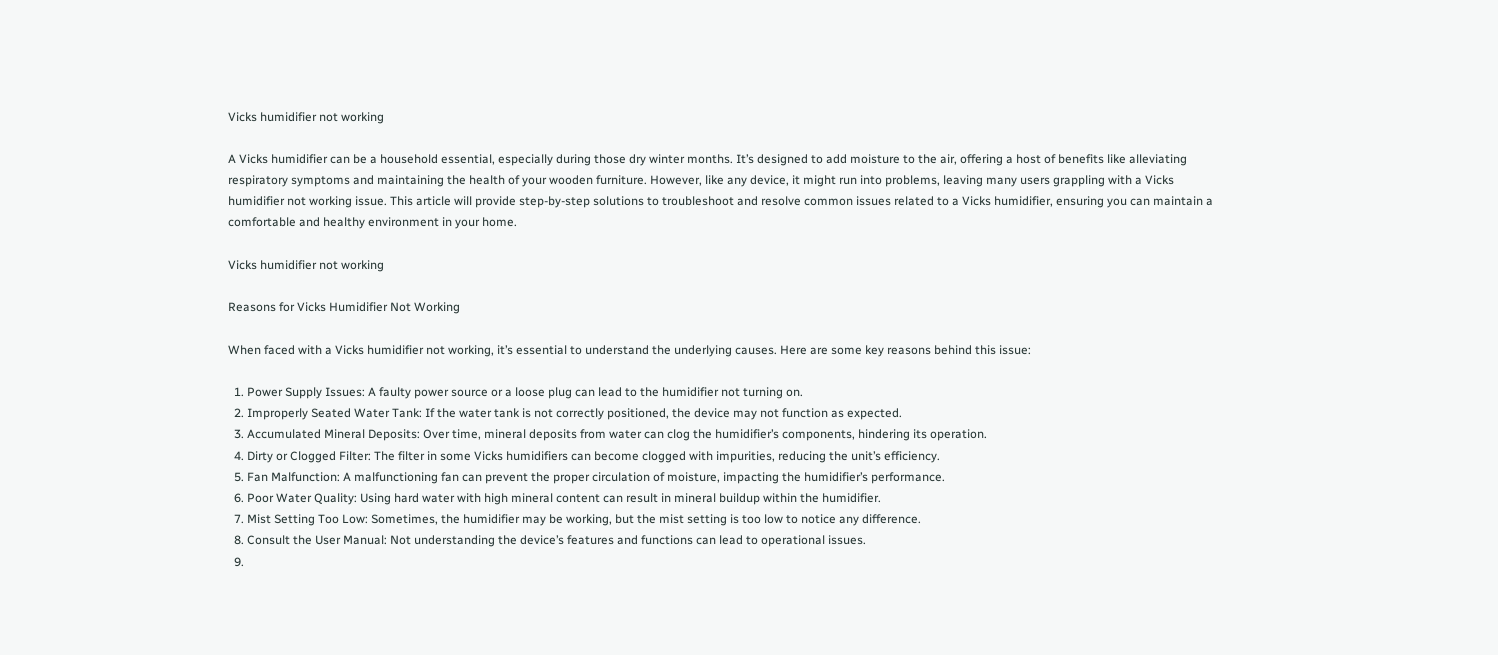Vicks humidifier not working

A Vicks humidifier can be a household essential, especially during those dry winter months. It’s designed to add moisture to the air, offering a host of benefits like alleviating respiratory symptoms and maintaining the health of your wooden furniture. However, like any device, it might run into problems, leaving many users grappling with a Vicks humidifier not working issue. This article will provide step-by-step solutions to troubleshoot and resolve common issues related to a Vicks humidifier, ensuring you can maintain a comfortable and healthy environment in your home.

Vicks humidifier not working

Reasons for Vicks Humidifier Not Working

When faced with a Vicks humidifier not working, it’s essential to understand the underlying causes. Here are some key reasons behind this issue:

  1. Power Supply Issues: A faulty power source or a loose plug can lead to the humidifier not turning on.
  2. Improperly Seated Water Tank: If the water tank is not correctly positioned, the device may not function as expected.
  3. Accumulated Mineral Deposits: Over time, mineral deposits from water can clog the humidifier’s components, hindering its operation.
  4. Dirty or Clogged Filter: The filter in some Vicks humidifiers can become clogged with impurities, reducing the unit’s efficiency.
  5. Fan Malfunction: A malfunctioning fan can prevent the proper circulation of moisture, impacting the humidifier’s performance.
  6. Poor Water Quality: Using hard water with high mineral content can result in mineral buildup within the humidifier.
  7. Mist Setting Too Low: Sometimes, the humidifier may be working, but the mist setting is too low to notice any difference.
  8. Consult the User Manual: Not understanding the device’s features and functions can lead to operational issues.
  9.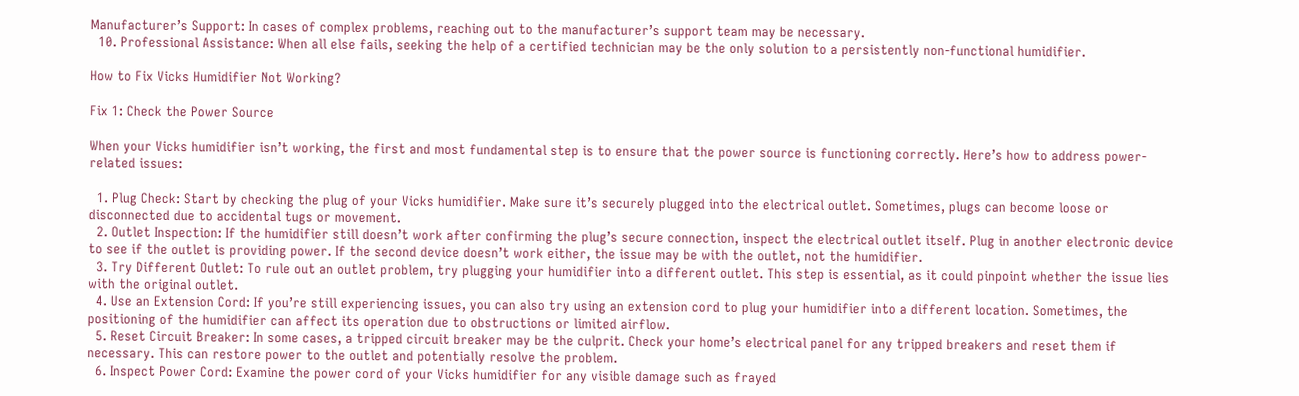Manufacturer’s Support: In cases of complex problems, reaching out to the manufacturer’s support team may be necessary.
  10. Professional Assistance: When all else fails, seeking the help of a certified technician may be the only solution to a persistently non-functional humidifier.

How to Fix Vicks Humidifier Not Working?

Fix 1: Check the Power Source

When your Vicks humidifier isn’t working, the first and most fundamental step is to ensure that the power source is functioning correctly. Here’s how to address power-related issues:

  1. Plug Check: Start by checking the plug of your Vicks humidifier. Make sure it’s securely plugged into the electrical outlet. Sometimes, plugs can become loose or disconnected due to accidental tugs or movement.
  2. Outlet Inspection: If the humidifier still doesn’t work after confirming the plug’s secure connection, inspect the electrical outlet itself. Plug in another electronic device to see if the outlet is providing power. If the second device doesn’t work either, the issue may be with the outlet, not the humidifier.
  3. Try Different Outlet: To rule out an outlet problem, try plugging your humidifier into a different outlet. This step is essential, as it could pinpoint whether the issue lies with the original outlet.
  4. Use an Extension Cord: If you’re still experiencing issues, you can also try using an extension cord to plug your humidifier into a different location. Sometimes, the positioning of the humidifier can affect its operation due to obstructions or limited airflow.
  5. Reset Circuit Breaker: In some cases, a tripped circuit breaker may be the culprit. Check your home’s electrical panel for any tripped breakers and reset them if necessary. This can restore power to the outlet and potentially resolve the problem.
  6. Inspect Power Cord: Examine the power cord of your Vicks humidifier for any visible damage such as frayed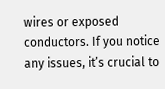wires or exposed conductors. If you notice any issues, it’s crucial to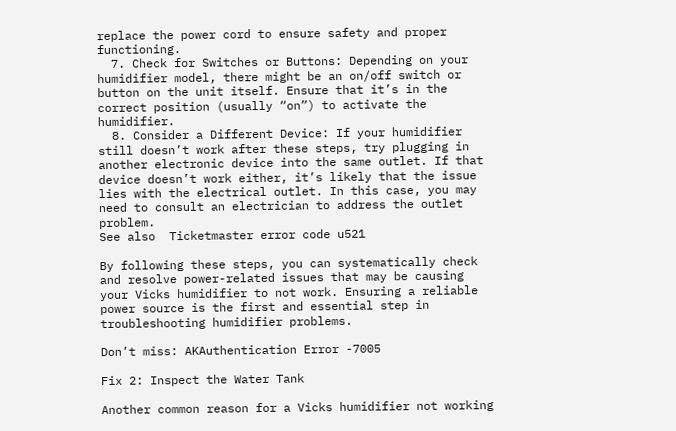replace the power cord to ensure safety and proper functioning.
  7. Check for Switches or Buttons: Depending on your humidifier model, there might be an on/off switch or button on the unit itself. Ensure that it’s in the correct position (usually “on”) to activate the humidifier.
  8. Consider a Different Device: If your humidifier still doesn’t work after these steps, try plugging in another electronic device into the same outlet. If that device doesn’t work either, it’s likely that the issue lies with the electrical outlet. In this case, you may need to consult an electrician to address the outlet problem.
See also  Ticketmaster error code u521

By following these steps, you can systematically check and resolve power-related issues that may be causing your Vicks humidifier to not work. Ensuring a reliable power source is the first and essential step in troubleshooting humidifier problems.

Don’t miss: AKAuthentication Error -7005

Fix 2: Inspect the Water Tank

Another common reason for a Vicks humidifier not working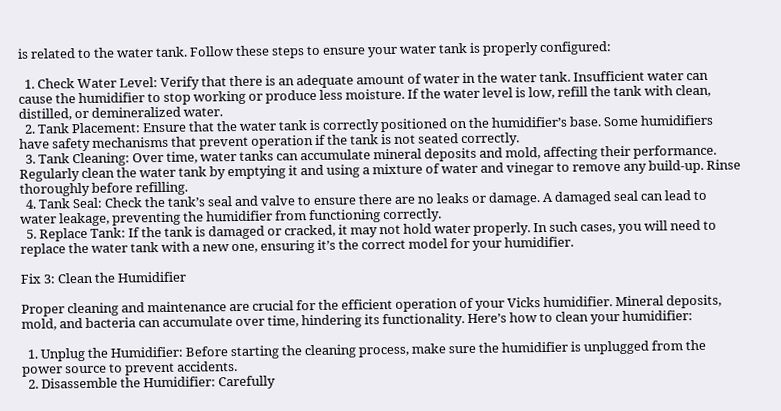is related to the water tank. Follow these steps to ensure your water tank is properly configured:

  1. Check Water Level: Verify that there is an adequate amount of water in the water tank. Insufficient water can cause the humidifier to stop working or produce less moisture. If the water level is low, refill the tank with clean, distilled, or demineralized water.
  2. Tank Placement: Ensure that the water tank is correctly positioned on the humidifier’s base. Some humidifiers have safety mechanisms that prevent operation if the tank is not seated correctly.
  3. Tank Cleaning: Over time, water tanks can accumulate mineral deposits and mold, affecting their performance. Regularly clean the water tank by emptying it and using a mixture of water and vinegar to remove any build-up. Rinse thoroughly before refilling.
  4. Tank Seal: Check the tank’s seal and valve to ensure there are no leaks or damage. A damaged seal can lead to water leakage, preventing the humidifier from functioning correctly.
  5. Replace Tank: If the tank is damaged or cracked, it may not hold water properly. In such cases, you will need to replace the water tank with a new one, ensuring it’s the correct model for your humidifier.

Fix 3: Clean the Humidifier

Proper cleaning and maintenance are crucial for the efficient operation of your Vicks humidifier. Mineral deposits, mold, and bacteria can accumulate over time, hindering its functionality. Here’s how to clean your humidifier:

  1. Unplug the Humidifier: Before starting the cleaning process, make sure the humidifier is unplugged from the power source to prevent accidents.
  2. Disassemble the Humidifier: Carefully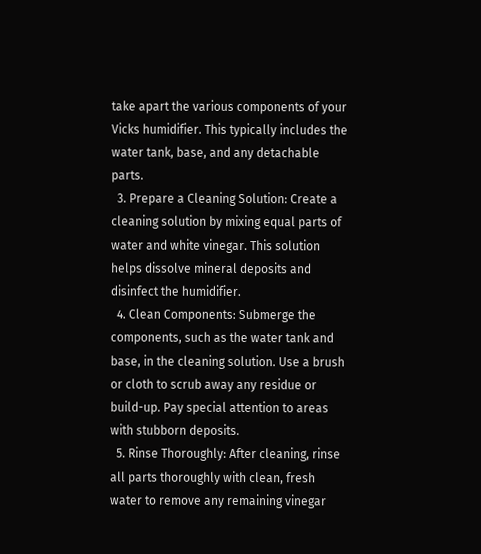take apart the various components of your Vicks humidifier. This typically includes the water tank, base, and any detachable parts.
  3. Prepare a Cleaning Solution: Create a cleaning solution by mixing equal parts of water and white vinegar. This solution helps dissolve mineral deposits and disinfect the humidifier.
  4. Clean Components: Submerge the components, such as the water tank and base, in the cleaning solution. Use a brush or cloth to scrub away any residue or build-up. Pay special attention to areas with stubborn deposits.
  5. Rinse Thoroughly: After cleaning, rinse all parts thoroughly with clean, fresh water to remove any remaining vinegar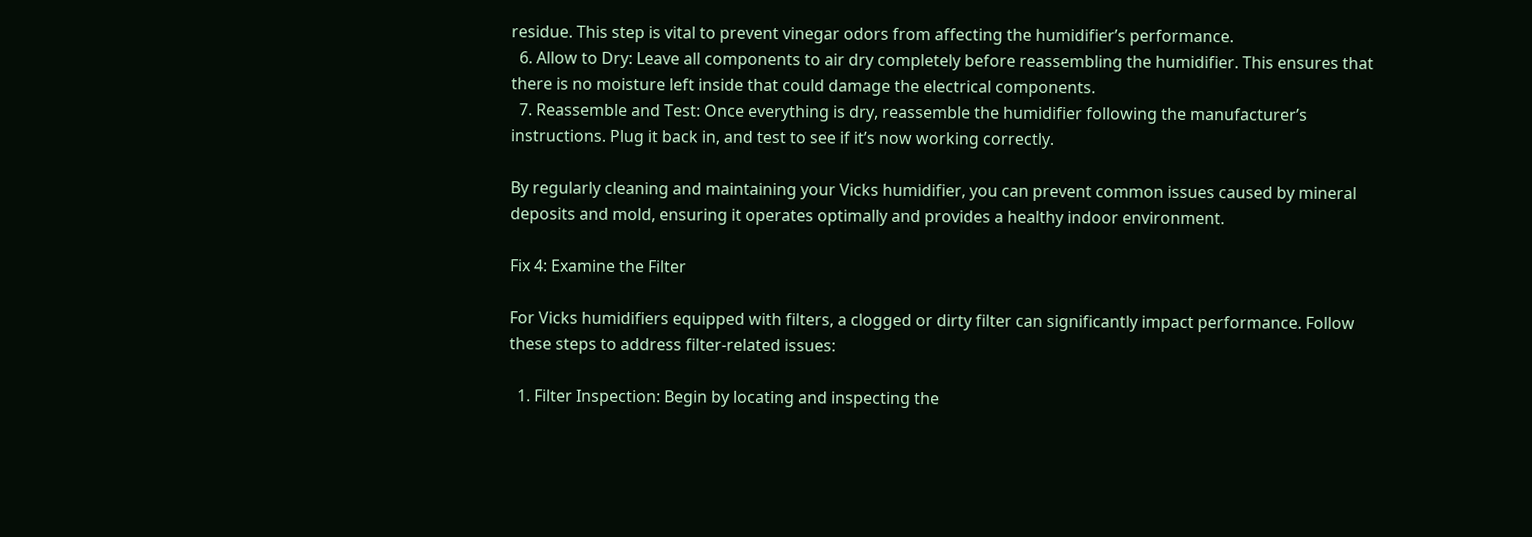residue. This step is vital to prevent vinegar odors from affecting the humidifier’s performance.
  6. Allow to Dry: Leave all components to air dry completely before reassembling the humidifier. This ensures that there is no moisture left inside that could damage the electrical components.
  7. Reassemble and Test: Once everything is dry, reassemble the humidifier following the manufacturer’s instructions. Plug it back in, and test to see if it’s now working correctly.

By regularly cleaning and maintaining your Vicks humidifier, you can prevent common issues caused by mineral deposits and mold, ensuring it operates optimally and provides a healthy indoor environment.

Fix 4: Examine the Filter

For Vicks humidifiers equipped with filters, a clogged or dirty filter can significantly impact performance. Follow these steps to address filter-related issues:

  1. Filter Inspection: Begin by locating and inspecting the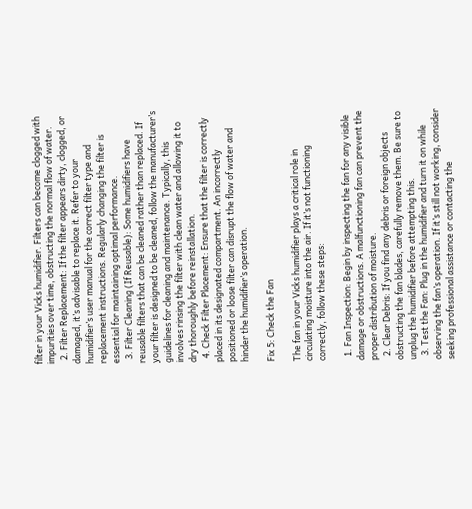filter in your Vicks humidifier. Filters can become clogged with impurities over time, obstructing the normal flow of water.
  2. Filter Replacement: If the filter appears dirty, clogged, or damaged, it’s advisable to replace it. Refer to your humidifier’s user manual for the correct filter type and replacement instructions. Regularly changing the filter is essential for maintaining optimal performance.
  3. Filter Cleaning (If Reusable): Some humidifiers have reusable filters that can be cleaned rather than replaced. If your filter is designed to be cleaned, follow the manufacturer’s guidelines for cleaning and maintenance. Typically, this involves rinsing the filter with clean water and allowing it to dry thoroughly before reinstallation.
  4. Check Filter Placement: Ensure that the filter is correctly placed in its designated compartment. An incorrectly positioned or loose filter can disrupt the flow of water and hinder the humidifier’s operation.

Fix 5: Check the Fan

The fan in your Vicks humidifier plays a critical role in circulating moisture into the air. If it’s not functioning correctly, follow these steps:

  1. Fan Inspection: Begin by inspecting the fan for any visible damage or obstructions. A malfunctioning fan can prevent the proper distribution of moisture.
  2. Clear Debris: If you find any debris or foreign objects obstructing the fan blades, carefully remove them. Be sure to unplug the humidifier before attempting this.
  3. Test the Fan: Plug in the humidifier and turn it on while observing the fan’s operation. If it’s still not working, consider seeking professional assistance or contacting the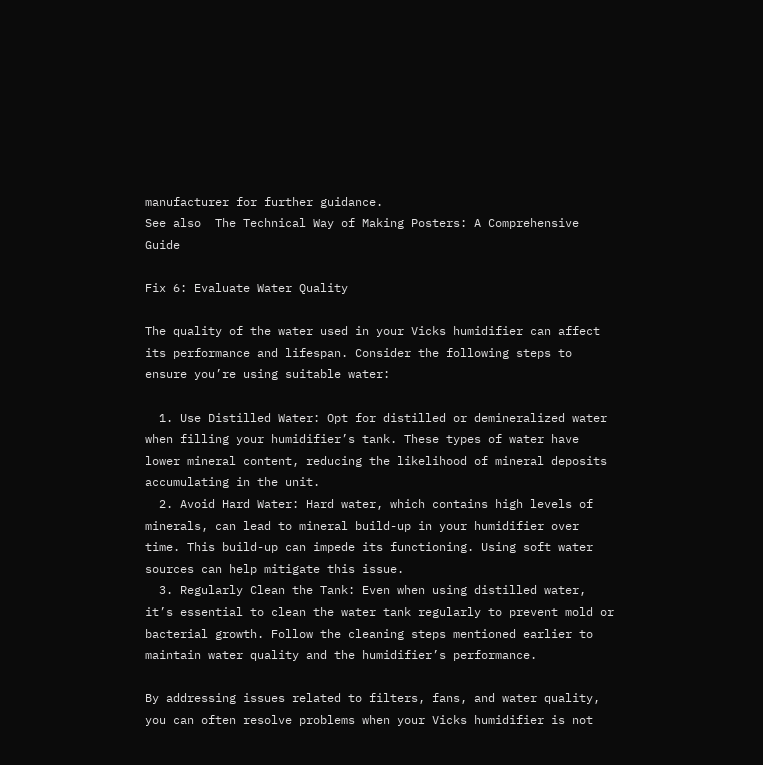manufacturer for further guidance.
See also  The Technical Way of Making Posters: A Comprehensive Guide

Fix 6: Evaluate Water Quality

The quality of the water used in your Vicks humidifier can affect its performance and lifespan. Consider the following steps to ensure you’re using suitable water:

  1. Use Distilled Water: Opt for distilled or demineralized water when filling your humidifier’s tank. These types of water have lower mineral content, reducing the likelihood of mineral deposits accumulating in the unit.
  2. Avoid Hard Water: Hard water, which contains high levels of minerals, can lead to mineral build-up in your humidifier over time. This build-up can impede its functioning. Using soft water sources can help mitigate this issue.
  3. Regularly Clean the Tank: Even when using distilled water, it’s essential to clean the water tank regularly to prevent mold or bacterial growth. Follow the cleaning steps mentioned earlier to maintain water quality and the humidifier’s performance.

By addressing issues related to filters, fans, and water quality, you can often resolve problems when your Vicks humidifier is not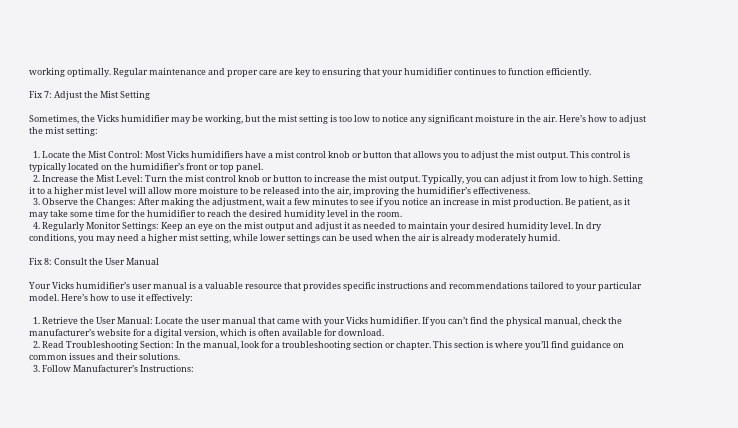working optimally. Regular maintenance and proper care are key to ensuring that your humidifier continues to function efficiently.

Fix 7: Adjust the Mist Setting

Sometimes, the Vicks humidifier may be working, but the mist setting is too low to notice any significant moisture in the air. Here’s how to adjust the mist setting:

  1. Locate the Mist Control: Most Vicks humidifiers have a mist control knob or button that allows you to adjust the mist output. This control is typically located on the humidifier’s front or top panel.
  2. Increase the Mist Level: Turn the mist control knob or button to increase the mist output. Typically, you can adjust it from low to high. Setting it to a higher mist level will allow more moisture to be released into the air, improving the humidifier’s effectiveness.
  3. Observe the Changes: After making the adjustment, wait a few minutes to see if you notice an increase in mist production. Be patient, as it may take some time for the humidifier to reach the desired humidity level in the room.
  4. Regularly Monitor Settings: Keep an eye on the mist output and adjust it as needed to maintain your desired humidity level. In dry conditions, you may need a higher mist setting, while lower settings can be used when the air is already moderately humid.

Fix 8: Consult the User Manual

Your Vicks humidifier’s user manual is a valuable resource that provides specific instructions and recommendations tailored to your particular model. Here’s how to use it effectively:

  1. Retrieve the User Manual: Locate the user manual that came with your Vicks humidifier. If you can’t find the physical manual, check the manufacturer’s website for a digital version, which is often available for download.
  2. Read Troubleshooting Section: In the manual, look for a troubleshooting section or chapter. This section is where you’ll find guidance on common issues and their solutions.
  3. Follow Manufacturer’s Instructions: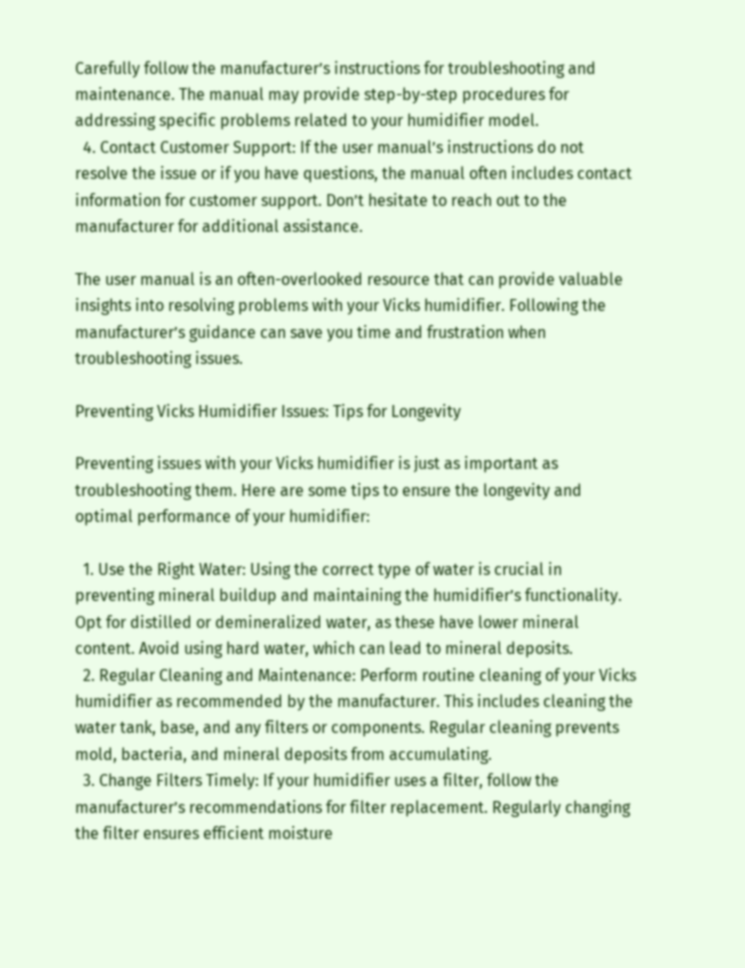Carefully follow the manufacturer’s instructions for troubleshooting and maintenance. The manual may provide step-by-step procedures for addressing specific problems related to your humidifier model.
  4. Contact Customer Support: If the user manual’s instructions do not resolve the issue or if you have questions, the manual often includes contact information for customer support. Don’t hesitate to reach out to the manufacturer for additional assistance.

The user manual is an often-overlooked resource that can provide valuable insights into resolving problems with your Vicks humidifier. Following the manufacturer’s guidance can save you time and frustration when troubleshooting issues.

Preventing Vicks Humidifier Issues: Tips for Longevity

Preventing issues with your Vicks humidifier is just as important as troubleshooting them. Here are some tips to ensure the longevity and optimal performance of your humidifier:

  1. Use the Right Water: Using the correct type of water is crucial in preventing mineral buildup and maintaining the humidifier’s functionality. Opt for distilled or demineralized water, as these have lower mineral content. Avoid using hard water, which can lead to mineral deposits.
  2. Regular Cleaning and Maintenance: Perform routine cleaning of your Vicks humidifier as recommended by the manufacturer. This includes cleaning the water tank, base, and any filters or components. Regular cleaning prevents mold, bacteria, and mineral deposits from accumulating.
  3. Change Filters Timely: If your humidifier uses a filter, follow the manufacturer’s recommendations for filter replacement. Regularly changing the filter ensures efficient moisture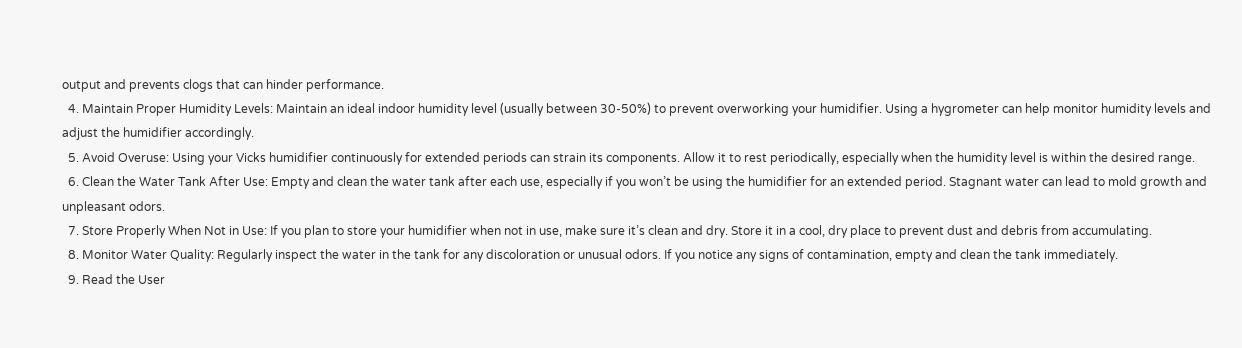output and prevents clogs that can hinder performance.
  4. Maintain Proper Humidity Levels: Maintain an ideal indoor humidity level (usually between 30-50%) to prevent overworking your humidifier. Using a hygrometer can help monitor humidity levels and adjust the humidifier accordingly.
  5. Avoid Overuse: Using your Vicks humidifier continuously for extended periods can strain its components. Allow it to rest periodically, especially when the humidity level is within the desired range.
  6. Clean the Water Tank After Use: Empty and clean the water tank after each use, especially if you won’t be using the humidifier for an extended period. Stagnant water can lead to mold growth and unpleasant odors.
  7. Store Properly When Not in Use: If you plan to store your humidifier when not in use, make sure it’s clean and dry. Store it in a cool, dry place to prevent dust and debris from accumulating.
  8. Monitor Water Quality: Regularly inspect the water in the tank for any discoloration or unusual odors. If you notice any signs of contamination, empty and clean the tank immediately.
  9. Read the User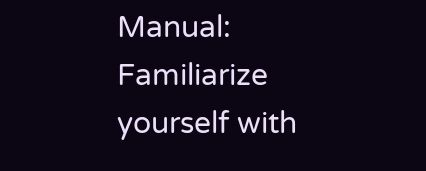Manual: Familiarize yourself with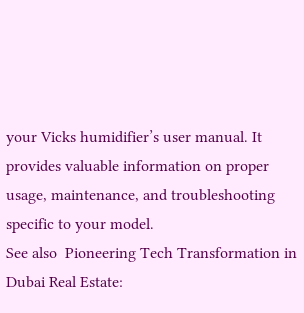your Vicks humidifier’s user manual. It provides valuable information on proper usage, maintenance, and troubleshooting specific to your model.
See also  Pioneering Tech Transformation in Dubai Real Estate: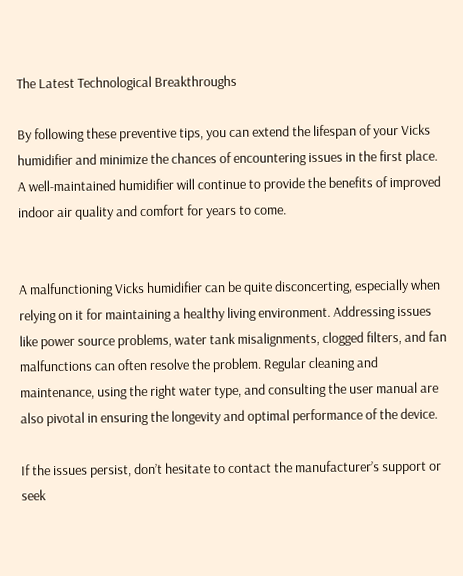The Latest Technological Breakthroughs

By following these preventive tips, you can extend the lifespan of your Vicks humidifier and minimize the chances of encountering issues in the first place. A well-maintained humidifier will continue to provide the benefits of improved indoor air quality and comfort for years to come.


A malfunctioning Vicks humidifier can be quite disconcerting, especially when relying on it for maintaining a healthy living environment. Addressing issues like power source problems, water tank misalignments, clogged filters, and fan malfunctions can often resolve the problem. Regular cleaning and maintenance, using the right water type, and consulting the user manual are also pivotal in ensuring the longevity and optimal performance of the device.

If the issues persist, don’t hesitate to contact the manufacturer’s support or seek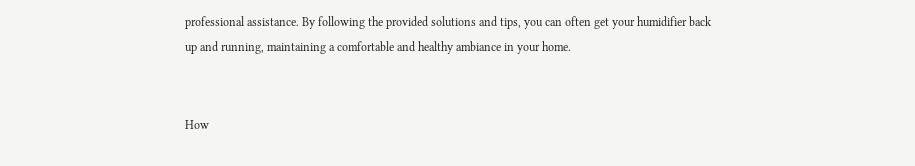professional assistance. By following the provided solutions and tips, you can often get your humidifier back up and running, maintaining a comfortable and healthy ambiance in your home.


How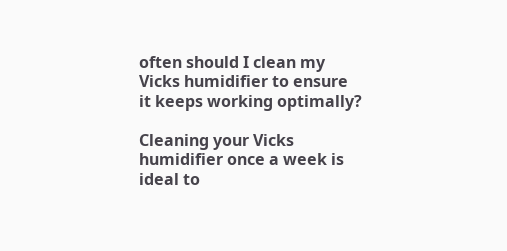often should I clean my Vicks humidifier to ensure it keeps working optimally?

Cleaning your Vicks humidifier once a week is ideal to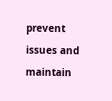prevent issues and maintain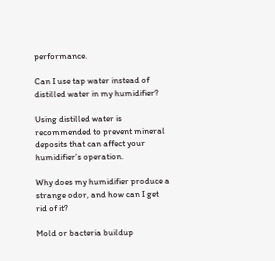performance.

Can I use tap water instead of distilled water in my humidifier?

Using distilled water is recommended to prevent mineral deposits that can affect your humidifier’s operation.

Why does my humidifier produce a strange odor, and how can I get rid of it?

Mold or bacteria buildup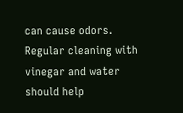can cause odors. Regular cleaning with vinegar and water should help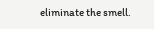eliminate the smell.